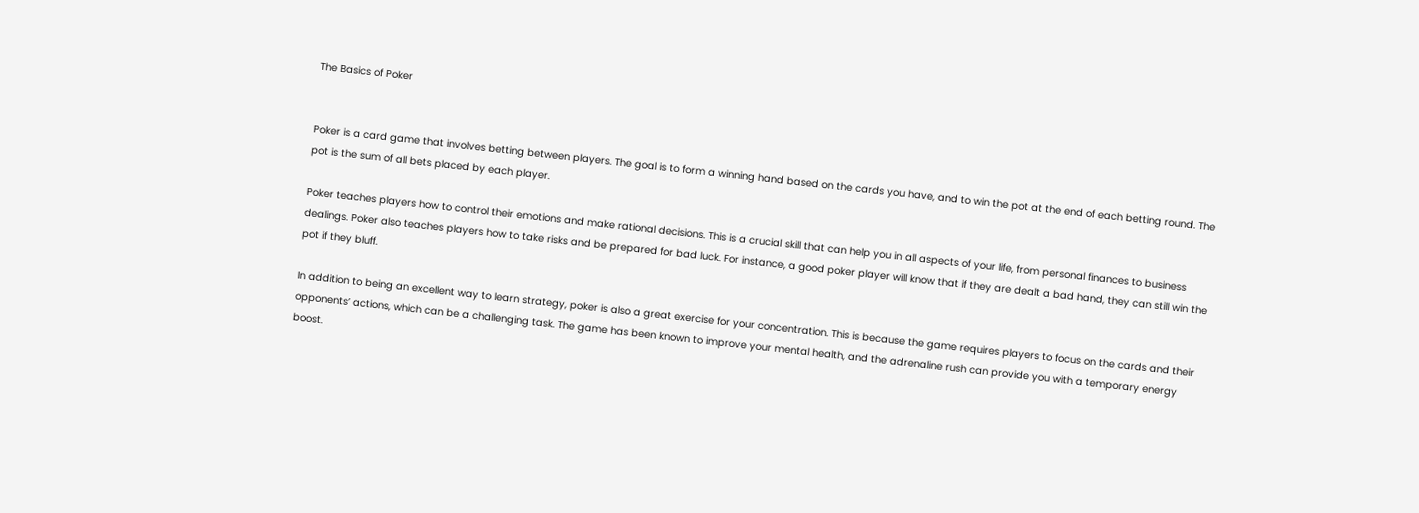The Basics of Poker


Poker is a card game that involves betting between players. The goal is to form a winning hand based on the cards you have, and to win the pot at the end of each betting round. The pot is the sum of all bets placed by each player.

Poker teaches players how to control their emotions and make rational decisions. This is a crucial skill that can help you in all aspects of your life, from personal finances to business dealings. Poker also teaches players how to take risks and be prepared for bad luck. For instance, a good poker player will know that if they are dealt a bad hand, they can still win the pot if they bluff.

In addition to being an excellent way to learn strategy, poker is also a great exercise for your concentration. This is because the game requires players to focus on the cards and their opponents’ actions, which can be a challenging task. The game has been known to improve your mental health, and the adrenaline rush can provide you with a temporary energy boost.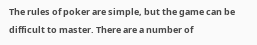The rules of poker are simple, but the game can be difficult to master. There are a number of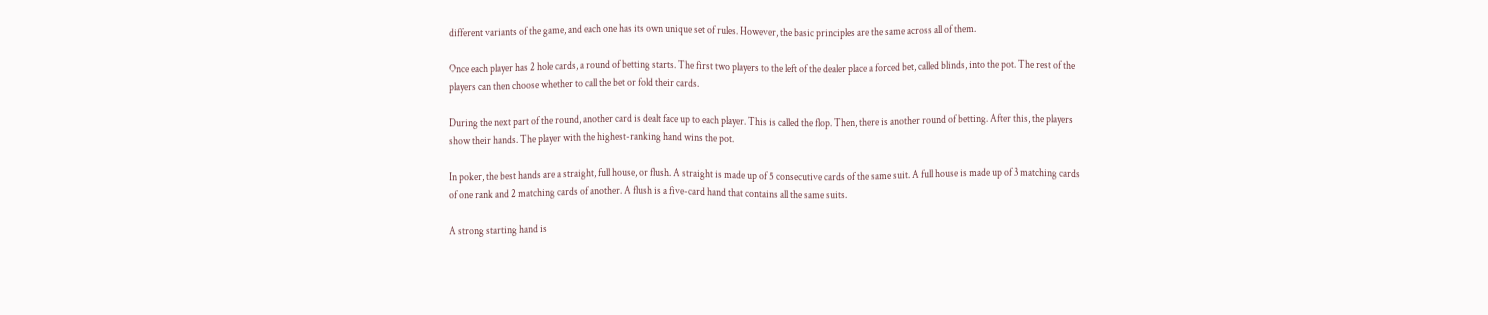different variants of the game, and each one has its own unique set of rules. However, the basic principles are the same across all of them.

Once each player has 2 hole cards, a round of betting starts. The first two players to the left of the dealer place a forced bet, called blinds, into the pot. The rest of the players can then choose whether to call the bet or fold their cards.

During the next part of the round, another card is dealt face up to each player. This is called the flop. Then, there is another round of betting. After this, the players show their hands. The player with the highest-ranking hand wins the pot.

In poker, the best hands are a straight, full house, or flush. A straight is made up of 5 consecutive cards of the same suit. A full house is made up of 3 matching cards of one rank and 2 matching cards of another. A flush is a five-card hand that contains all the same suits.

A strong starting hand is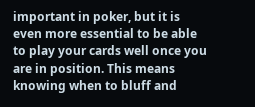important in poker, but it is even more essential to be able to play your cards well once you are in position. This means knowing when to bluff and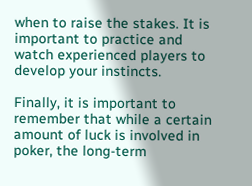when to raise the stakes. It is important to practice and watch experienced players to develop your instincts.

Finally, it is important to remember that while a certain amount of luck is involved in poker, the long-term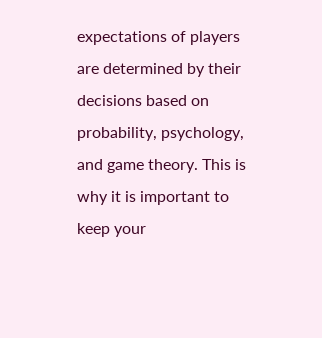expectations of players are determined by their decisions based on probability, psychology, and game theory. This is why it is important to keep your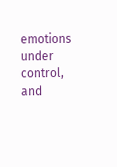emotions under control, and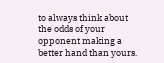to always think about the odds of your opponent making a better hand than yours.